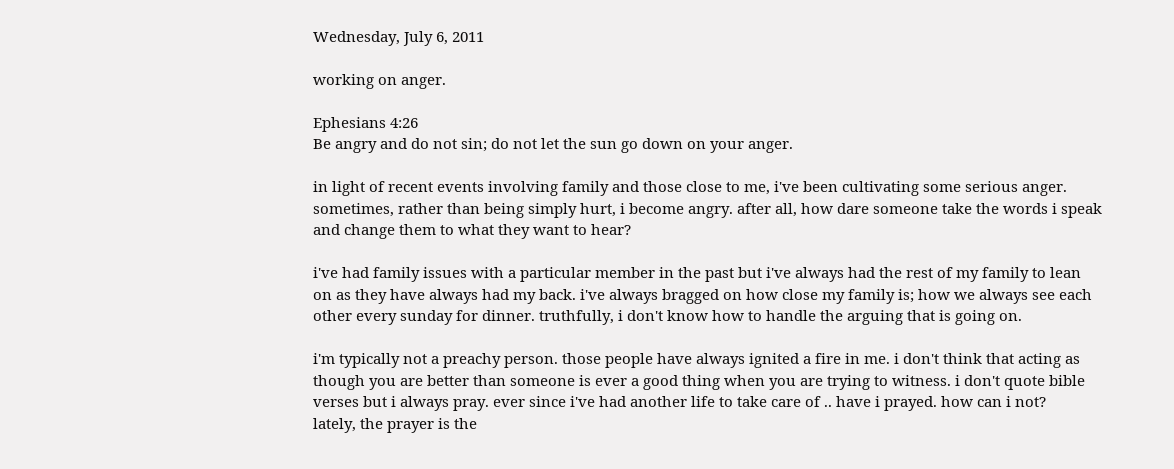Wednesday, July 6, 2011

working on anger.

Ephesians 4:26
Be angry and do not sin; do not let the sun go down on your anger.

in light of recent events involving family and those close to me, i've been cultivating some serious anger. sometimes, rather than being simply hurt, i become angry. after all, how dare someone take the words i speak and change them to what they want to hear?

i've had family issues with a particular member in the past but i've always had the rest of my family to lean on as they have always had my back. i've always bragged on how close my family is; how we always see each other every sunday for dinner. truthfully, i don't know how to handle the arguing that is going on.

i'm typically not a preachy person. those people have always ignited a fire in me. i don't think that acting as though you are better than someone is ever a good thing when you are trying to witness. i don't quote bible verses but i always pray. ever since i've had another life to take care of .. have i prayed. how can i not?
lately, the prayer is the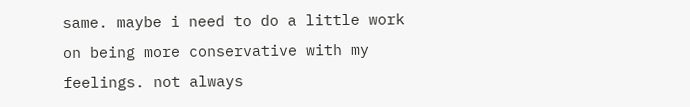same. maybe i need to do a little work on being more conservative with my feelings. not always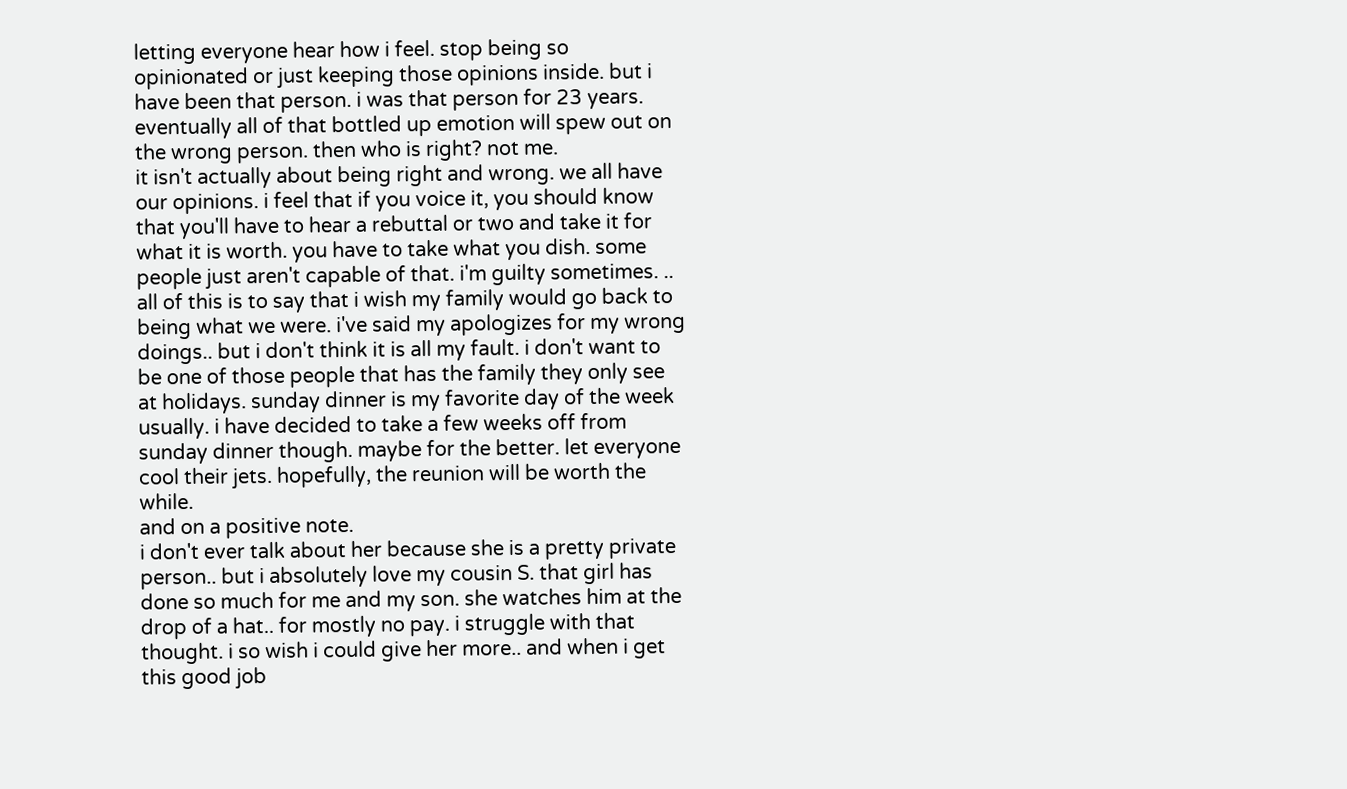letting everyone hear how i feel. stop being so opinionated or just keeping those opinions inside. but i have been that person. i was that person for 23 years. eventually all of that bottled up emotion will spew out on the wrong person. then who is right? not me.
it isn't actually about being right and wrong. we all have our opinions. i feel that if you voice it, you should know that you'll have to hear a rebuttal or two and take it for what it is worth. you have to take what you dish. some people just aren't capable of that. i'm guilty sometimes. ..
all of this is to say that i wish my family would go back to being what we were. i've said my apologizes for my wrong doings.. but i don't think it is all my fault. i don't want to be one of those people that has the family they only see at holidays. sunday dinner is my favorite day of the week usually. i have decided to take a few weeks off from sunday dinner though. maybe for the better. let everyone cool their jets. hopefully, the reunion will be worth the while.
and on a positive note.
i don't ever talk about her because she is a pretty private person.. but i absolutely love my cousin S. that girl has done so much for me and my son. she watches him at the drop of a hat.. for mostly no pay. i struggle with that thought. i so wish i could give her more.. and when i get this good job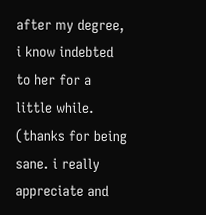after my degree, i know indebted to her for a little while. (thanks for being sane. i really appreciate and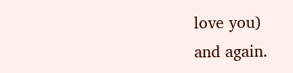love you)
and again.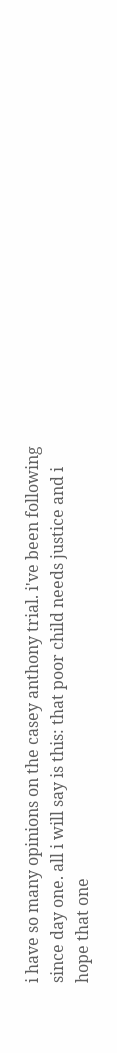i have so many opinions on the casey anthony trial. i've been following since day one. all i will say is this: that poor child needs justice and i hope that one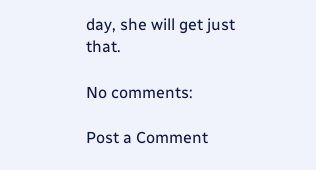day, she will get just that.

No comments:

Post a Comment